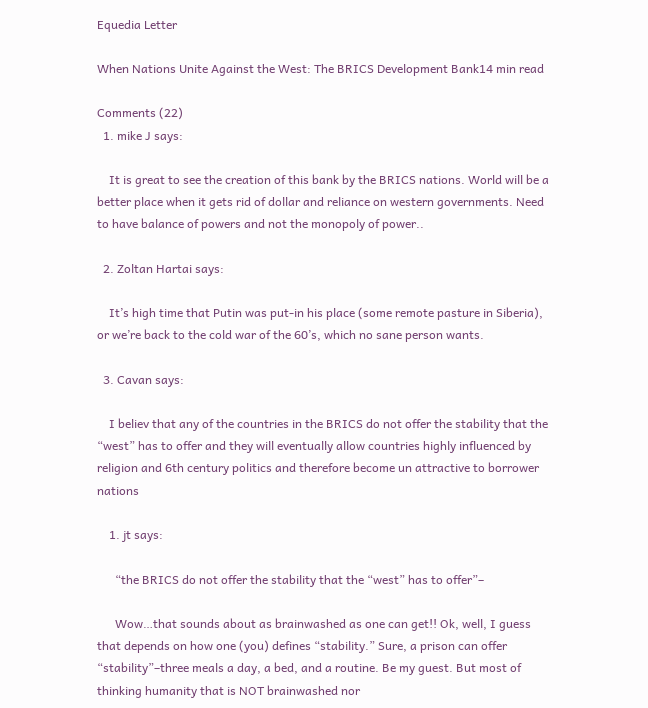Equedia Letter

When Nations Unite Against the West: The BRICS Development Bank14 min read

Comments (22)
  1. mike J says:

    It is great to see the creation of this bank by the BRICS nations. World will be a better place when it gets rid of dollar and reliance on western governments. Need to have balance of powers and not the monopoly of power..

  2. Zoltan Hartai says:

    It’s high time that Putin was put-in his place (some remote pasture in Siberia), or we’re back to the cold war of the 60’s, which no sane person wants.

  3. Cavan says:

    I believ that any of the countries in the BRICS do not offer the stability that the “west” has to offer and they will eventually allow countries highly influenced by religion and 6th century politics and therefore become un attractive to borrower nations

    1. jt says:

      “the BRICS do not offer the stability that the “west” has to offer”–

      Wow…that sounds about as brainwashed as one can get!! Ok, well, I guess that depends on how one (you) defines “stability.” Sure, a prison can offer “stability”–three meals a day, a bed, and a routine. Be my guest. But most of thinking humanity that is NOT brainwashed nor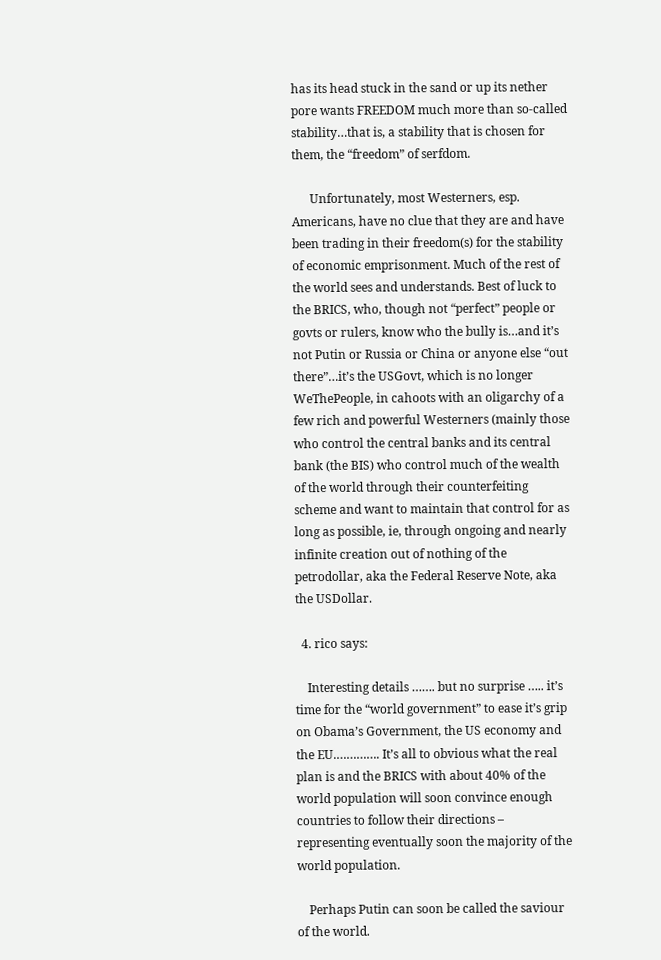has its head stuck in the sand or up its nether pore wants FREEDOM much more than so-called stability…that is, a stability that is chosen for them, the “freedom” of serfdom.

      Unfortunately, most Westerners, esp. Americans, have no clue that they are and have been trading in their freedom(s) for the stability of economic emprisonment. Much of the rest of the world sees and understands. Best of luck to the BRICS, who, though not “perfect” people or govts or rulers, know who the bully is…and it’s not Putin or Russia or China or anyone else “out there”…it’s the USGovt, which is no longer WeThePeople, in cahoots with an oligarchy of a few rich and powerful Westerners (mainly those who control the central banks and its central bank (the BIS) who control much of the wealth of the world through their counterfeiting scheme and want to maintain that control for as long as possible, ie, through ongoing and nearly infinite creation out of nothing of the petrodollar, aka the Federal Reserve Note, aka the USDollar.

  4. rico says:

    Interesting details ……. but no surprise ….. it’s time for the “world government” to ease it’s grip on Obama’s Government, the US economy and the EU.…………. It’s all to obvious what the real plan is and the BRICS with about 40% of the world population will soon convince enough countries to follow their directions – representing eventually soon the majority of the world population.

    Perhaps Putin can soon be called the saviour of the world.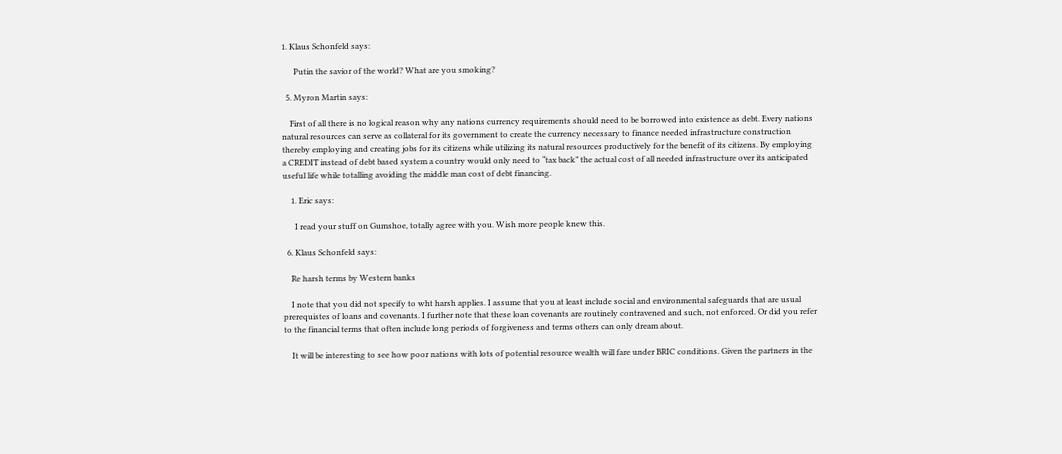1. Klaus Schonfeld says:

      Putin the savior of the world? What are you smoking?

  5. Myron Martin says:

    First of all there is no logical reason why any nations currency requirements should need to be borrowed into existence as debt. Every nations natural resources can serve as collateral for its government to create the currency necessary to finance needed infrastructure construction thereby employing and creating jobs for its citizens while utilizing its natural resources productively for the benefit of its citizens. By employing a CREDIT instead of debt based system a country would only need to “tax back” the actual cost of all needed infrastructure over its anticipated useful life while totalling avoiding the middle man cost of debt financing.

    1. Eric says:

      I read your stuff on Gumshoe, totally agree with you. Wish more people knew this.

  6. Klaus Schonfeld says:

    Re harsh terms by Western banks

    I note that you did not specify to wht harsh applies. I assume that you at least include social and environmental safeguards that are usual prerequistes of loans and covenants. I further note that these loan covenants are routinely contravened and such, not enforced. Or did you refer to the financial terms that often include long periods of forgiveness and terms others can only dream about.

    It will be interesting to see how poor nations with lots of potential resource wealth will fare under BRIC conditions. Given the partners in the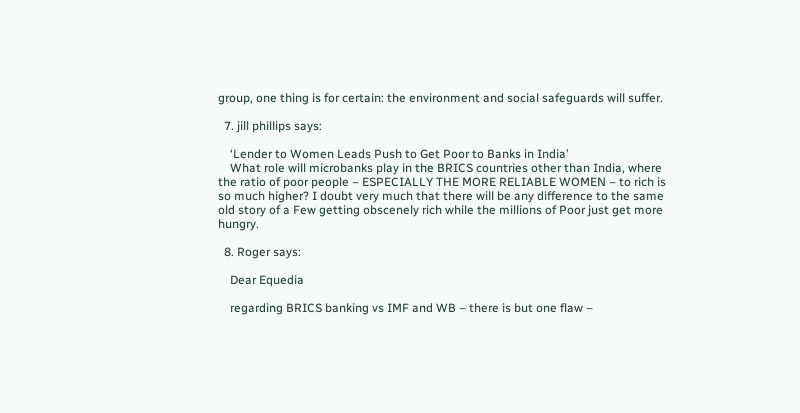group, one thing is for certain: the environment and social safeguards will suffer.

  7. jill phillips says:

    ‘Lender to Women Leads Push to Get Poor to Banks in India’
    What role will microbanks play in the BRICS countries other than India, where the ratio of poor people – ESPECIALLY THE MORE RELIABLE WOMEN – to rich is so much higher? I doubt very much that there will be any difference to the same old story of a Few getting obscenely rich while the millions of Poor just get more hungry.

  8. Roger says:

    Dear Equedia

    regarding BRICS banking vs IMF and WB – there is but one flaw –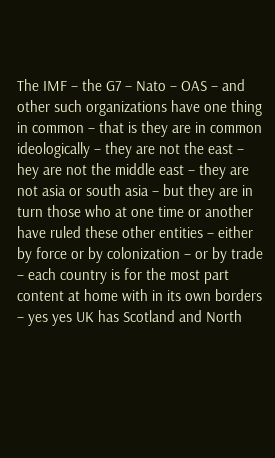The IMF – the G7 – Nato – OAS – and other such organizations have one thing in common – that is they are in common ideologically – they are not the east – hey are not the middle east – they are not asia or south asia – but they are in turn those who at one time or another have ruled these other entities – either by force or by colonization – or by trade – each country is for the most part content at home with in its own borders – yes yes UK has Scotland and North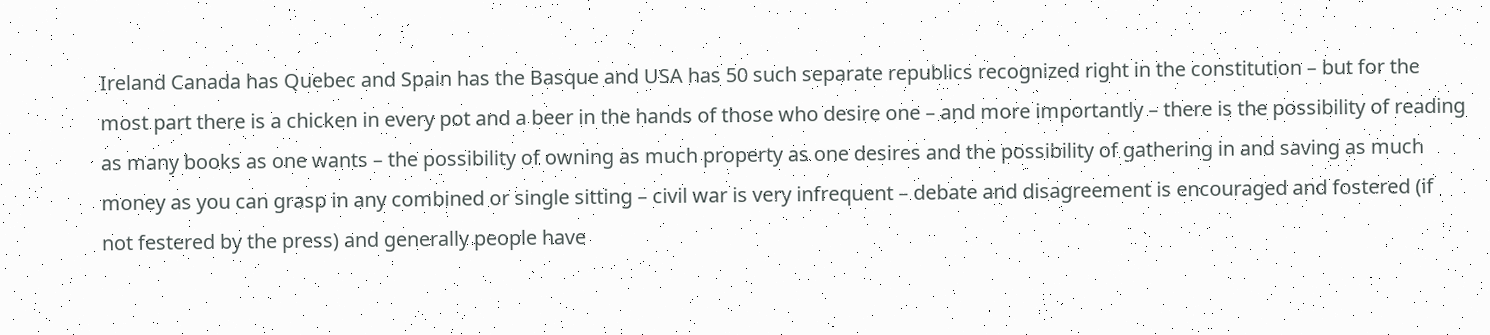Ireland Canada has Quebec and Spain has the Basque and USA has 50 such separate republics recognized right in the constitution – but for the most part there is a chicken in every pot and a beer in the hands of those who desire one – and more importantly – there is the possibility of reading as many books as one wants – the possibility of owning as much property as one desires and the possibility of gathering in and saving as much money as you can grasp in any combined or single sitting – civil war is very infrequent – debate and disagreement is encouraged and fostered (if not festered by the press) and generally people have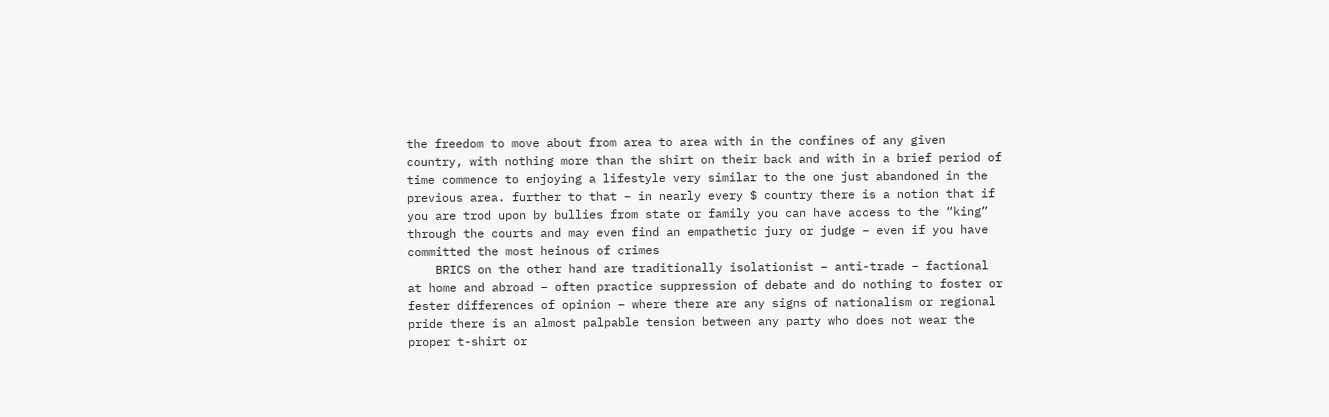the freedom to move about from area to area with in the confines of any given country, with nothing more than the shirt on their back and with in a brief period of time commence to enjoying a lifestyle very similar to the one just abandoned in the previous area. further to that – in nearly every $ country there is a notion that if you are trod upon by bullies from state or family you can have access to the “king” through the courts and may even find an empathetic jury or judge – even if you have committed the most heinous of crimes
    BRICS on the other hand are traditionally isolationist – anti-trade – factional at home and abroad – often practice suppression of debate and do nothing to foster or fester differences of opinion – where there are any signs of nationalism or regional pride there is an almost palpable tension between any party who does not wear the proper t-shirt or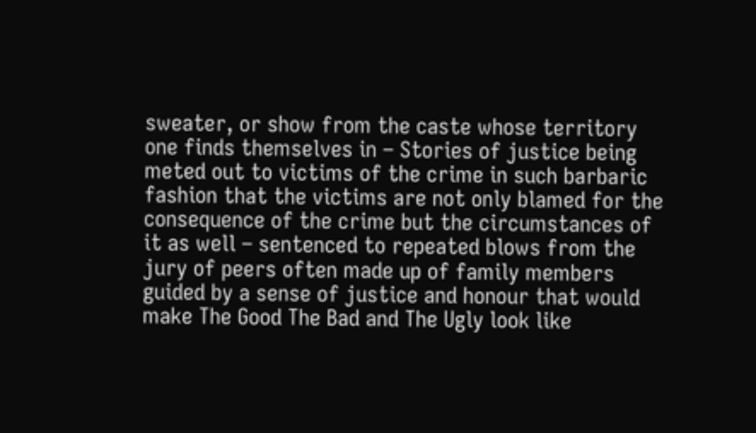sweater, or show from the caste whose territory one finds themselves in – Stories of justice being meted out to victims of the crime in such barbaric fashion that the victims are not only blamed for the consequence of the crime but the circumstances of it as well – sentenced to repeated blows from the jury of peers often made up of family members guided by a sense of justice and honour that would make The Good The Bad and The Ugly look like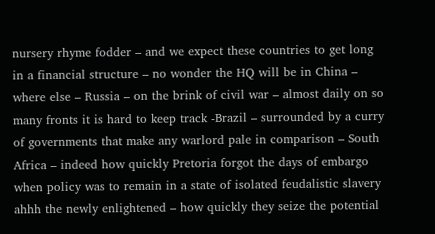nursery rhyme fodder – and we expect these countries to get long in a financial structure – no wonder the HQ will be in China – where else – Russia – on the brink of civil war – almost daily on so many fronts it is hard to keep track -Brazil – surrounded by a curry of governments that make any warlord pale in comparison – South Africa – indeed how quickly Pretoria forgot the days of embargo when policy was to remain in a state of isolated feudalistic slavery ahhh the newly enlightened – how quickly they seize the potential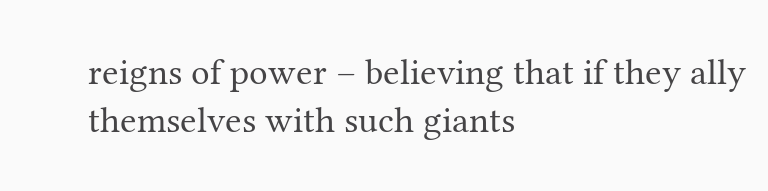reigns of power – believing that if they ally themselves with such giants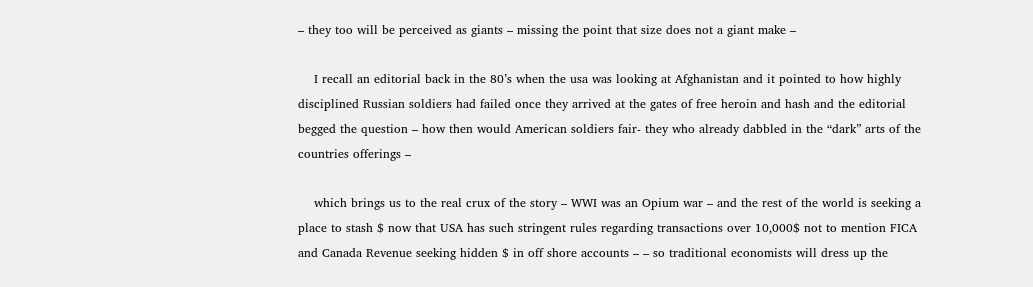– they too will be perceived as giants – missing the point that size does not a giant make –

    I recall an editorial back in the 80’s when the usa was looking at Afghanistan and it pointed to how highly disciplined Russian soldiers had failed once they arrived at the gates of free heroin and hash and the editorial begged the question – how then would American soldiers fair- they who already dabbled in the “dark” arts of the countries offerings –

    which brings us to the real crux of the story – WWI was an Opium war – and the rest of the world is seeking a place to stash $ now that USA has such stringent rules regarding transactions over 10,000$ not to mention FICA and Canada Revenue seeking hidden $ in off shore accounts – – so traditional economists will dress up the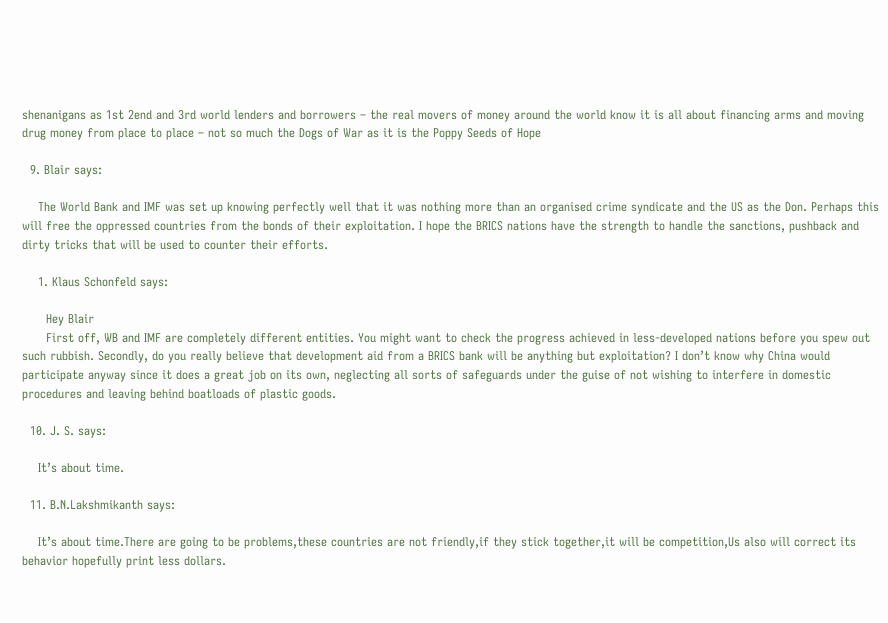shenanigans as 1st 2end and 3rd world lenders and borrowers – the real movers of money around the world know it is all about financing arms and moving drug money from place to place – not so much the Dogs of War as it is the Poppy Seeds of Hope

  9. Blair says:

    The World Bank and IMF was set up knowing perfectly well that it was nothing more than an organised crime syndicate and the US as the Don. Perhaps this will free the oppressed countries from the bonds of their exploitation. I hope the BRICS nations have the strength to handle the sanctions, pushback and dirty tricks that will be used to counter their efforts.

    1. Klaus Schonfeld says:

      Hey Blair
      First off, WB and IMF are completely different entities. You might want to check the progress achieved in less-developed nations before you spew out such rubbish. Secondly, do you really believe that development aid from a BRICS bank will be anything but exploitation? I don’t know why China would participate anyway since it does a great job on its own, neglecting all sorts of safeguards under the guise of not wishing to interfere in domestic procedures and leaving behind boatloads of plastic goods.

  10. J. S. says:

    It’s about time.

  11. B.N.Lakshmikanth says:

    It’s about time.There are going to be problems,these countries are not friendly,if they stick together,it will be competition,Us also will correct its behavior hopefully print less dollars.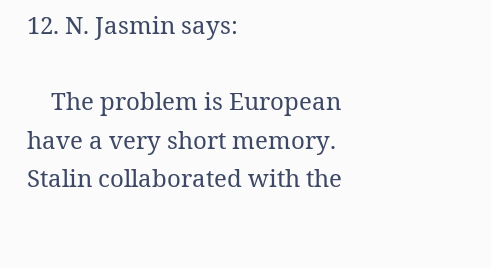12. N. Jasmin says:

    The problem is European have a very short memory. Stalin collaborated with the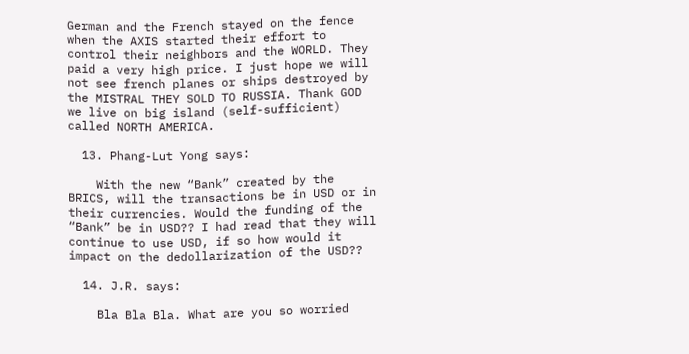German and the French stayed on the fence when the AXIS started their effort to control their neighbors and the WORLD. They paid a very high price. I just hope we will not see french planes or ships destroyed by the MISTRAL THEY SOLD TO RUSSIA. Thank GOD we live on big island (self-sufficient) called NORTH AMERICA.

  13. Phang-Lut Yong says:

    With the new “Bank” created by the BRICS, will the transactions be in USD or in their currencies. Would the funding of the “Bank” be in USD?? I had read that they will continue to use USD, if so how would it impact on the dedollarization of the USD??

  14. J.R. says:

    Bla Bla Bla. What are you so worried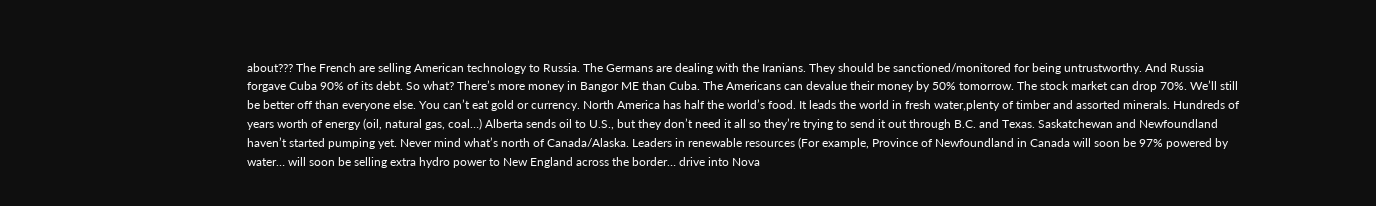about??? The French are selling American technology to Russia. The Germans are dealing with the Iranians. They should be sanctioned/monitored for being untrustworthy. And Russia forgave Cuba 90% of its debt. So what? There’s more money in Bangor ME than Cuba. The Americans can devalue their money by 50% tomorrow. The stock market can drop 70%. We’ll still be better off than everyone else. You can’t eat gold or currency. North America has half the world’s food. It leads the world in fresh water,plenty of timber and assorted minerals. Hundreds of years worth of energy (oil, natural gas, coal…) Alberta sends oil to U.S., but they don’t need it all so they’re trying to send it out through B.C. and Texas. Saskatchewan and Newfoundland haven’t started pumping yet. Never mind what’s north of Canada/Alaska. Leaders in renewable resources (For example, Province of Newfoundland in Canada will soon be 97% powered by water… will soon be selling extra hydro power to New England across the border… drive into Nova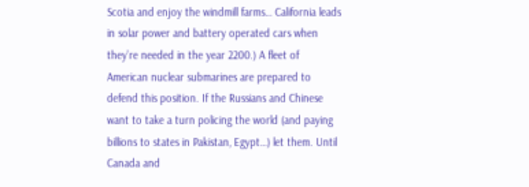Scotia and enjoy the windmill farms… California leads in solar power and battery operated cars when they’re needed in the year 2200.) A fleet of American nuclear submarines are prepared to defend this position. If the Russians and Chinese want to take a turn policing the world (and paying billions to states in Pakistan, Egypt…) let them. Until Canada and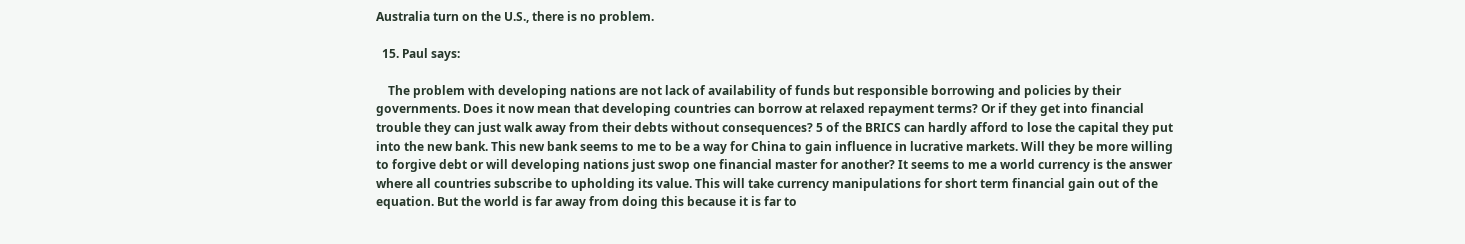Australia turn on the U.S., there is no problem.

  15. Paul says:

    The problem with developing nations are not lack of availability of funds but responsible borrowing and policies by their governments. Does it now mean that developing countries can borrow at relaxed repayment terms? Or if they get into financial trouble they can just walk away from their debts without consequences? 5 of the BRICS can hardly afford to lose the capital they put into the new bank. This new bank seems to me to be a way for China to gain influence in lucrative markets. Will they be more willing to forgive debt or will developing nations just swop one financial master for another? It seems to me a world currency is the answer where all countries subscribe to upholding its value. This will take currency manipulations for short term financial gain out of the equation. But the world is far away from doing this because it is far to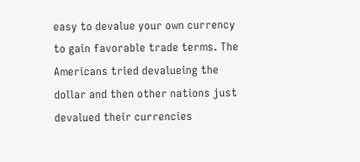easy to devalue your own currency to gain favorable trade terms. The Americans tried devalueing the dollar and then other nations just devalued their currencies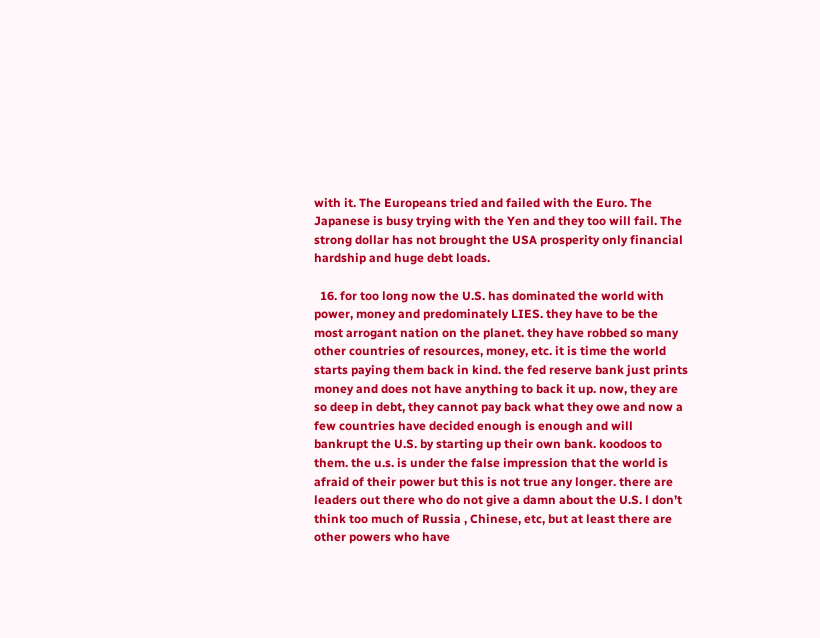with it. The Europeans tried and failed with the Euro. The Japanese is busy trying with the Yen and they too will fail. The strong dollar has not brought the USA prosperity only financial hardship and huge debt loads.

  16. for too long now the U.S. has dominated the world with power, money and predominately LIES. they have to be the most arrogant nation on the planet. they have robbed so many other countries of resources, money, etc. it is time the world starts paying them back in kind. the fed reserve bank just prints money and does not have anything to back it up. now, they are so deep in debt, they cannot pay back what they owe and now a few countries have decided enough is enough and will bankrupt the U.S. by starting up their own bank. koodoos to them. the u.s. is under the false impression that the world is afraid of their power but this is not true any longer. there are leaders out there who do not give a damn about the U.S. l don’t think too much of Russia , Chinese, etc, but at least there are other powers who have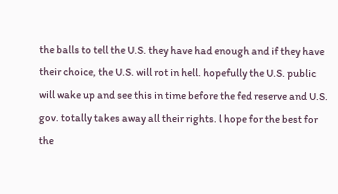the balls to tell the U.S. they have had enough and if they have their choice, the U.S. will rot in hell. hopefully the U.S. public will wake up and see this in time before the fed reserve and U.S. gov. totally takes away all their rights. l hope for the best for the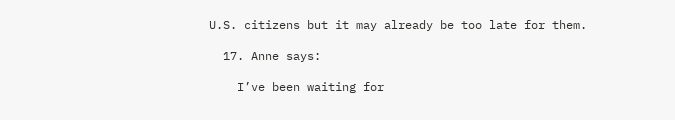U.S. citizens but it may already be too late for them.

  17. Anne says:

    I’ve been waiting for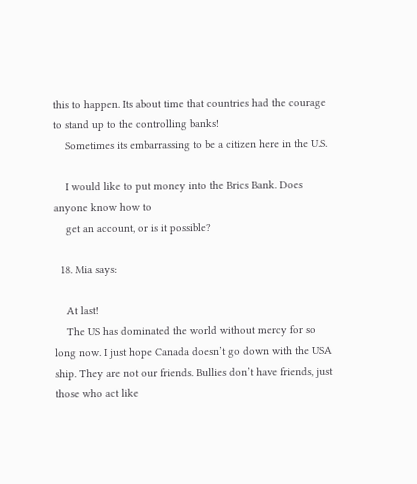this to happen. Its about time that countries had the courage to stand up to the controlling banks!
    Sometimes its embarrassing to be a citizen here in the U.S.

    I would like to put money into the Brics Bank. Does anyone know how to
    get an account, or is it possible?

  18. Mia says:

    At last!
    The US has dominated the world without mercy for so long now. I just hope Canada doesn’t go down with the USA ship. They are not our friends. Bullies don’t have friends, just those who act like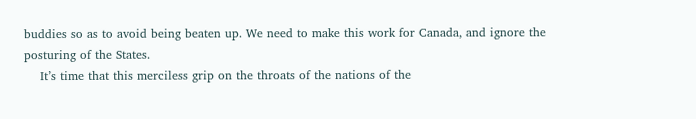buddies so as to avoid being beaten up. We need to make this work for Canada, and ignore the posturing of the States.
    It’s time that this merciless grip on the throats of the nations of the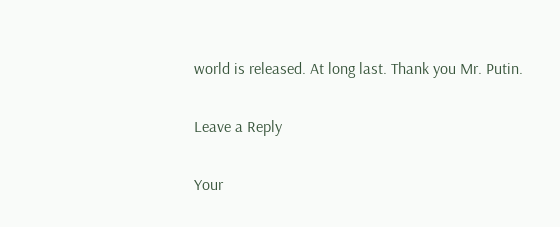world is released. At long last. Thank you Mr. Putin.

Leave a Reply

Your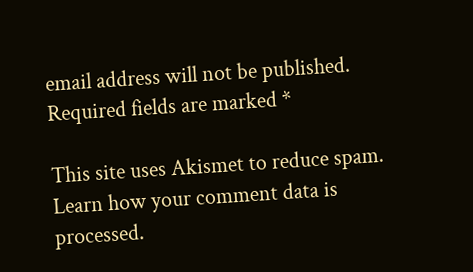email address will not be published. Required fields are marked *

This site uses Akismet to reduce spam. Learn how your comment data is processed.